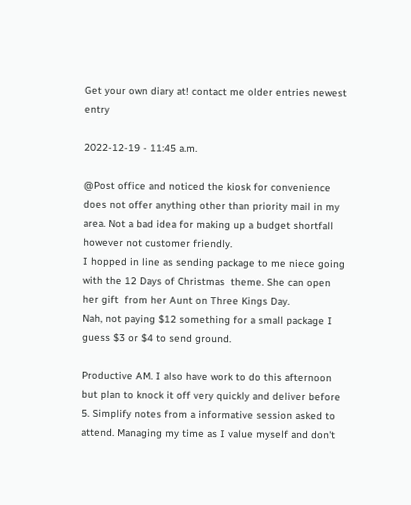Get your own diary at! contact me older entries newest entry

2022-12-19 - 11:45 a.m.

@Post office and noticed the kiosk for convenience does not offer anything other than priority mail in my area. Not a bad idea for making up a budget shortfall however not customer friendly.
I hopped in line as sending package to me niece going with the 12 Days of Christmas  theme. She can open her gift  from her Aunt on Three Kings Day.
Nah, not paying $12 something for a small package I guess $3 or $4 to send ground.

Productive AM. I also have work to do this afternoon but plan to knock it off very quickly and deliver before 5. Simplify notes from a informative session asked to attend. Managing my time as I value myself and don't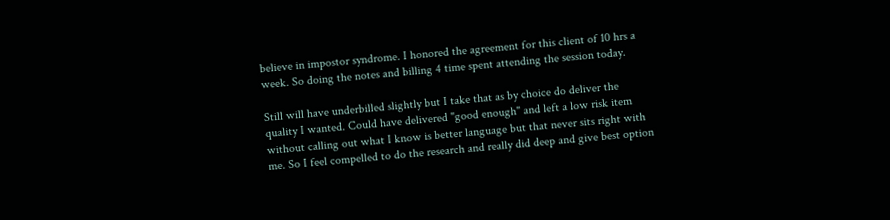believe in impostor syndrome. I honored the agreement for this client of 10 hrs a week. So doing the notes and billing 4 time spent attending the session today.

Still will have underbilled slightly but I take that as by choice do deliver the quality I wanted. Could have delivered "good enough" and left a low risk item without calling out what I know is better language but that never sits right with me. So I feel compelled to do the research and really did deep and give best option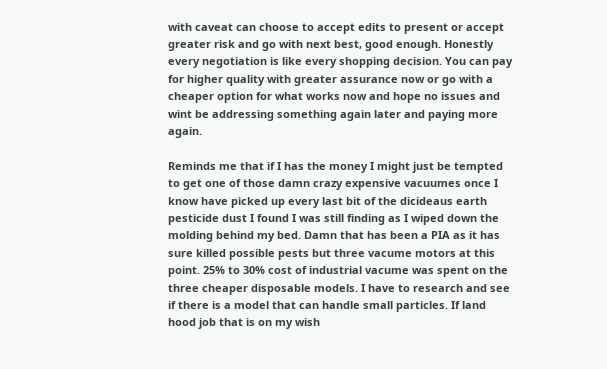with caveat can choose to accept edits to present or accept greater risk and go with next best, good enough. Honestly every negotiation is like every shopping decision. You can pay for higher quality with greater assurance now or go with a cheaper option for what works now and hope no issues and wint be addressing something again later and paying more again.

Reminds me that if I has the money I might just be tempted to get one of those damn crazy expensive vacuumes once I know have picked up every last bit of the dicideaus earth pesticide dust I found I was still finding as I wiped down the molding behind my bed. Damn that has been a PIA as it has sure killed possible pests but three vacume motors at this point. 25% to 30% cost of industrial vacume was spent on the three cheaper disposable models. I have to research and see if there is a model that can handle small particles. If land hood job that is on my wish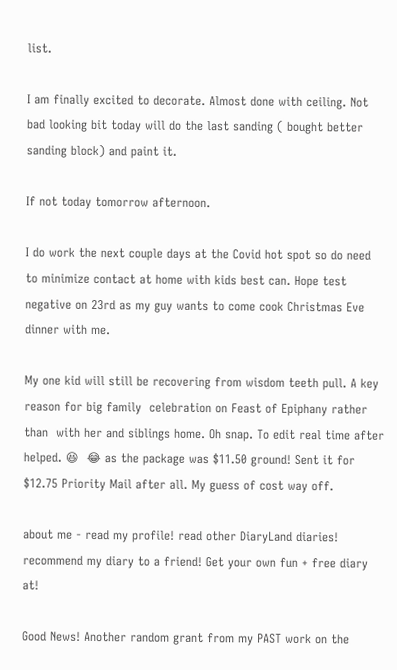list.

I am finally excited to decorate. Almost done with ceiling. Not bad looking bit today will do the last sanding ( bought better sanding block) and paint it.

If not today tomorrow afternoon.

I do work the next couple days at the Covid hot spot so do need to minimize contact at home with kids best can. Hope test negative on 23rd as my guy wants to come cook Christmas Eve dinner with me.

My one kid will still be recovering from wisdom teeth pull. A key reason for big family  celebration on Feast of Epiphany rather than  with her and siblings home. Oh snap. To edit real time after helped. 😆  😂 as the package was $11.50 ground! Sent it for $12.75 Priority Mail after all. My guess of cost way off.

about me - read my profile! read other DiaryLand diaries! recommend my diary to a friend! Get your own fun + free diary at!

Good News! Another random grant from my PAST work on the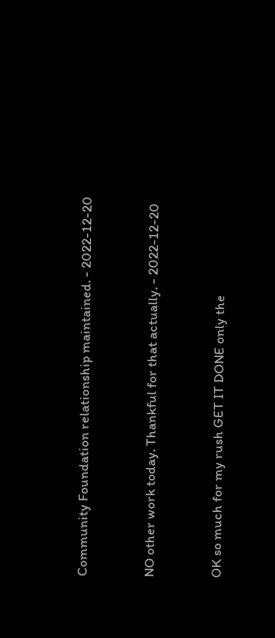Community Foundation relationship maintained. - 2022-12-20


NO other work today. Thankful for that actually. - 2022-12-20


OK so much for my rush GET IT DONE only the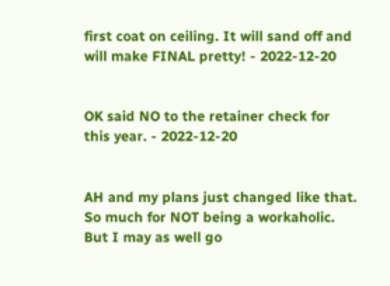first coat on ceiling. It will sand off and will make FINAL pretty! - 2022-12-20


OK said NO to the retainer check for this year. - 2022-12-20


AH and my plans just changed like that. So much for NOT being a workaholic. But I may as well go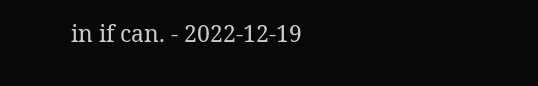in if can. - 2022-12-19